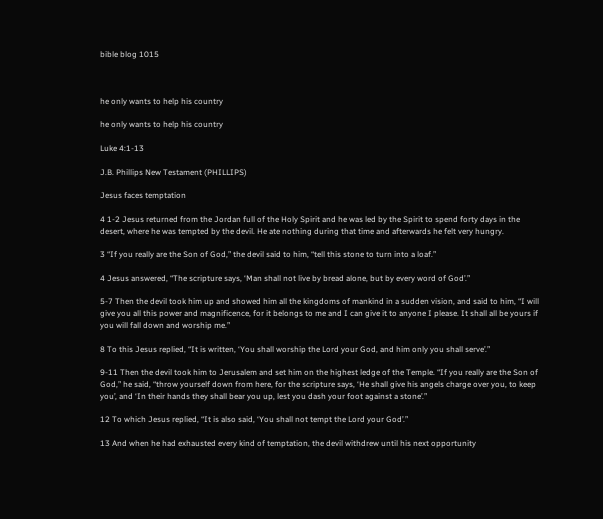bible blog 1015



he only wants to help his country

he only wants to help his country

Luke 4:1-13

J.B. Phillips New Testament (PHILLIPS)

Jesus faces temptation

4 1-2 Jesus returned from the Jordan full of the Holy Spirit and he was led by the Spirit to spend forty days in the desert, where he was tempted by the devil. He ate nothing during that time and afterwards he felt very hungry.

3 “If you really are the Son of God,” the devil said to him, “tell this stone to turn into a loaf.”

4 Jesus answered, “The scripture says, ‘Man shall not live by bread alone, but by every word of God’.”

5-7 Then the devil took him up and showed him all the kingdoms of mankind in a sudden vision, and said to him, “I will give you all this power and magnificence, for it belongs to me and I can give it to anyone I please. It shall all be yours if you will fall down and worship me.”

8 To this Jesus replied, “It is written, ‘You shall worship the Lord your God, and him only you shall serve’.”

9-11 Then the devil took him to Jerusalem and set him on the highest ledge of the Temple. “If you really are the Son of God,” he said, “throw yourself down from here, for the scripture says, ‘He shall give his angels charge over you, to keep you’, and ‘In their hands they shall bear you up, lest you dash your foot against a stone’.”

12 To which Jesus replied, “It is also said, ‘You shall not tempt the Lord your God’.”

13 And when he had exhausted every kind of temptation, the devil withdrew until his next opportunity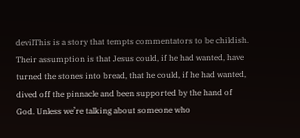devilThis is a story that tempts commentators to be childish. Their assumption is that Jesus could, if he had wanted, have turned the stones into bread, that he could, if he had wanted, dived off the pinnacle and been supported by the hand of God. Unless we’re talking about someone who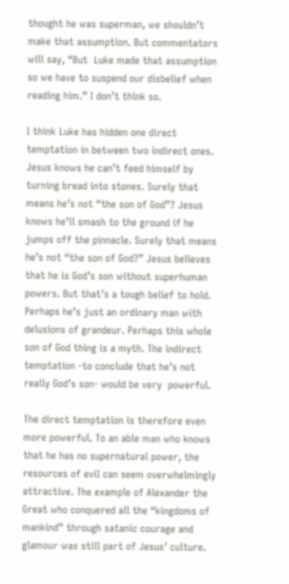thought he was superman, we shouldn’t make that assumption. But commentators will say, “But  Luke made that assumption so we have to suspend our disbelief when reading him.” I don’t think so.

I think Luke has hidden one direct temptation in between two indirect ones. Jesus knows he can’t feed himself by turning bread into stones. Surely that means he’s not “the son of God”? Jesus knows he’ll smash to the ground if he jumps off the pinnacle. Surely that means he’s not “the son of God?” Jesus believes that he is God’s son without superhuman powers. But that’s a tough belief to hold. Perhaps he’s just an ordinary man with delusions of grandeur. Perhaps this whole son of God thing is a myth. The indirect temptation -to conclude that he’s not really God’s son- would be very  powerful.

The direct temptation is therefore even more powerful. To an able man who knows that he has no supernatural power, the resources of evil can seem overwhelmingly attractive. The example of Alexander the Great who conquered all the “kingdoms of mankind” through satanic courage and glamour was still part of Jesus’ culture.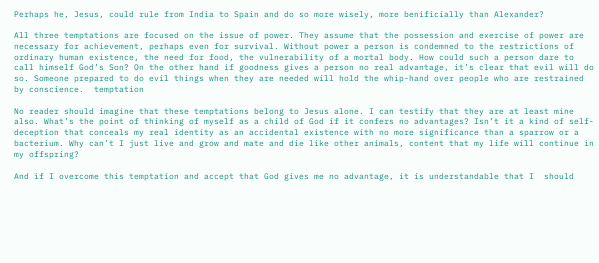Perhaps he, Jesus, could rule from India to Spain and do so more wisely, more benificially than Alexander?

All three temptations are focused on the issue of power. They assume that the possession and exercise of power are necessary for achievement, perhaps even for survival. Without power a person is condemned to the restrictions of ordinary human existence, the need for food, the vulnerability of a mortal body. How could such a person dare to call himself God’s Son? On the other hand if goodness gives a person no real advantage, it’s clear that evil will do so. Someone prepared to do evil things when they are needed will hold the whip-hand over people who are restrained by conscience.  temptation

No reader should imagine that these temptations belong to Jesus alone. I can testify that they are at least mine also. What’s the point of thinking of myself as a child of God if it confers no advantages? Isn’t it a kind of self-deception that conceals my real identity as an accidental existence with no more significance than a sparrow or a bacterium. Why can’t I just live and grow and mate and die like other animals, content that my life will continue in my offspring?

And if I overcome this temptation and accept that God gives me no advantage, it is understandable that I  should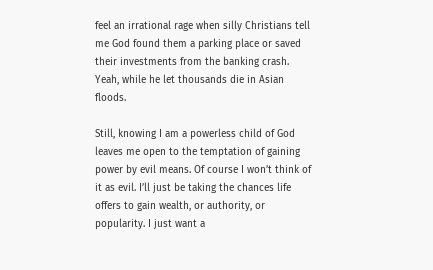feel an irrational rage when silly Christians tell me God found them a parking place or saved their investments from the banking crash. Yeah, while he let thousands die in Asian floods.

Still, knowing I am a powerless child of God leaves me open to the temptation of gaining power by evil means. Of course I won’t think of it as evil. I’ll just be taking the chances life offers to gain wealth, or authority, or popularity. I just want a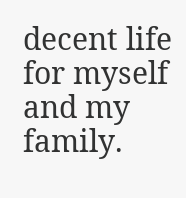decent life for myself and my family.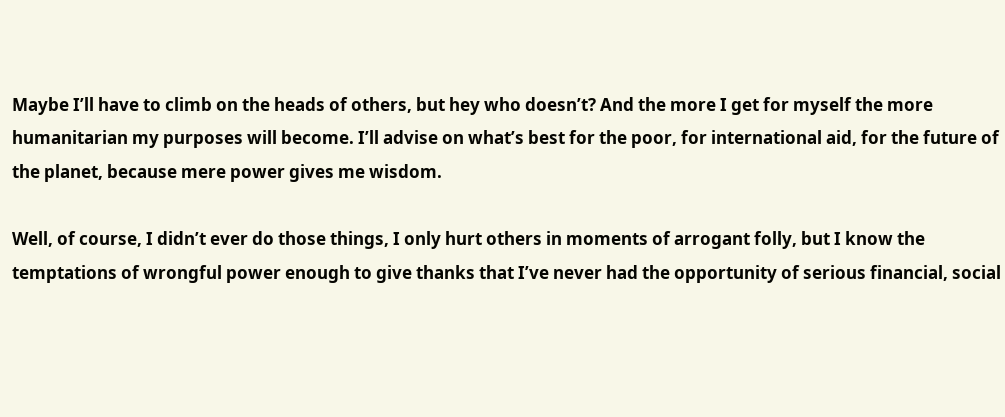Maybe I’ll have to climb on the heads of others, but hey who doesn’t? And the more I get for myself the more humanitarian my purposes will become. I’ll advise on what’s best for the poor, for international aid, for the future of the planet, because mere power gives me wisdom.

Well, of course, I didn’t ever do those things, I only hurt others in moments of arrogant folly, but I know the temptations of wrongful power enough to give thanks that I’ve never had the opportunity of serious financial, social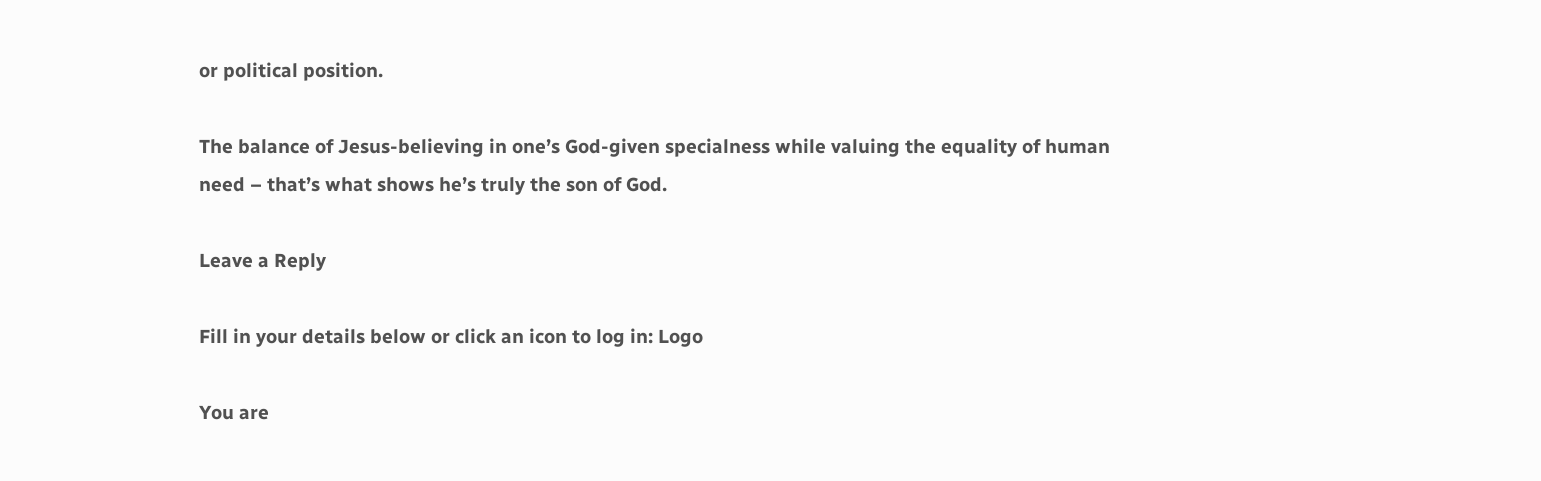or political position.

The balance of Jesus-believing in one’s God-given specialness while valuing the equality of human need – that’s what shows he’s truly the son of God.

Leave a Reply

Fill in your details below or click an icon to log in: Logo

You are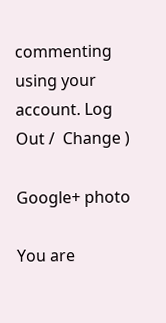commenting using your account. Log Out /  Change )

Google+ photo

You are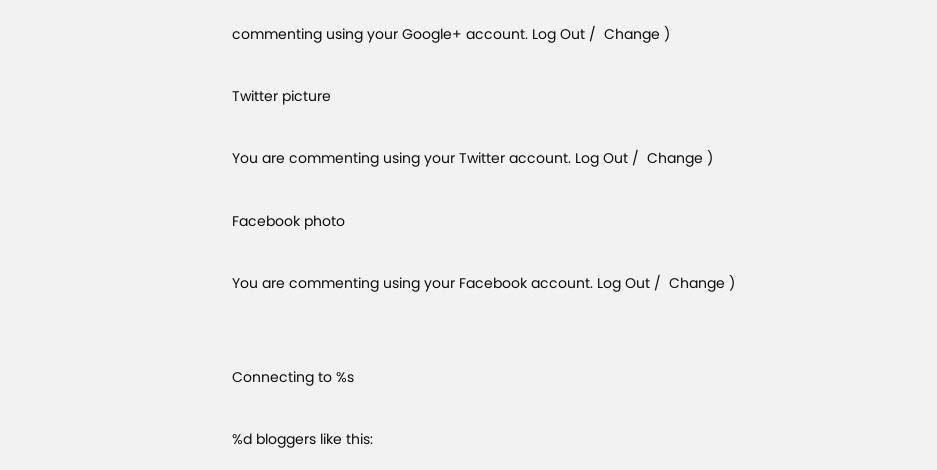commenting using your Google+ account. Log Out /  Change )

Twitter picture

You are commenting using your Twitter account. Log Out /  Change )

Facebook photo

You are commenting using your Facebook account. Log Out /  Change )


Connecting to %s

%d bloggers like this: